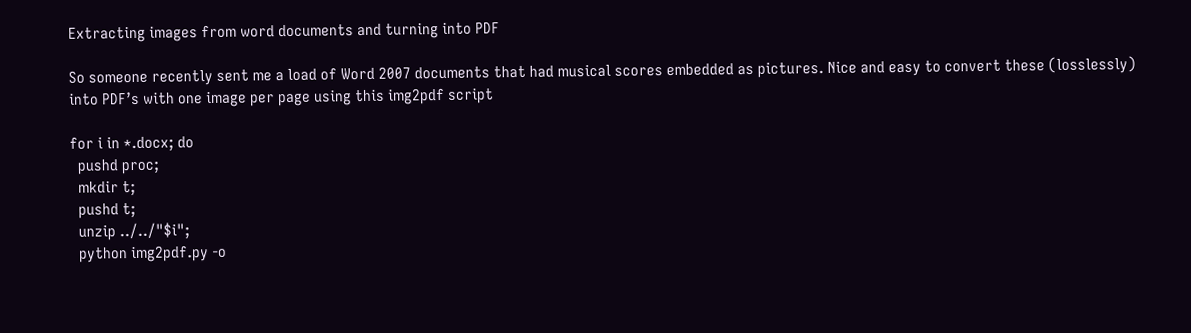Extracting images from word documents and turning into PDF

So someone recently sent me a load of Word 2007 documents that had musical scores embedded as pictures. Nice and easy to convert these (losslessly) into PDF’s with one image per page using this img2pdf script

for i in *.docx; do
  pushd proc;
  mkdir t;
  pushd t;
  unzip ../../"$i";
  python img2pdf.py -o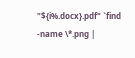"${i%.docx}.pdf" `find -name \*.png |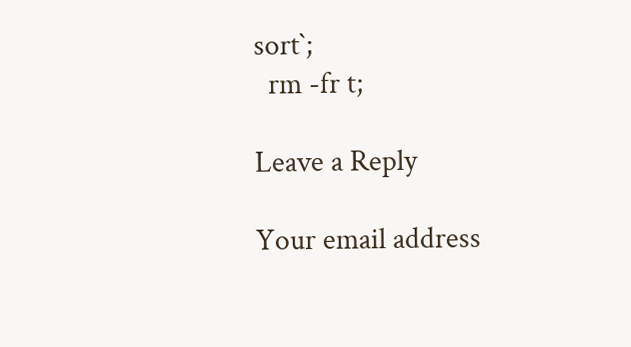sort`;
  rm -fr t;

Leave a Reply

Your email address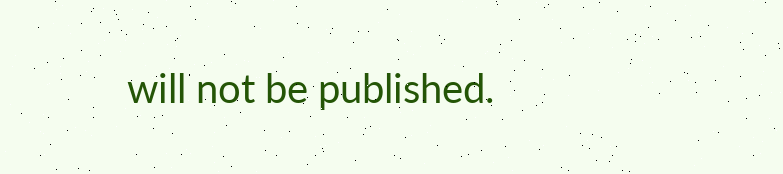will not be published.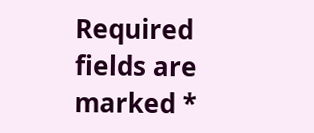Required fields are marked *